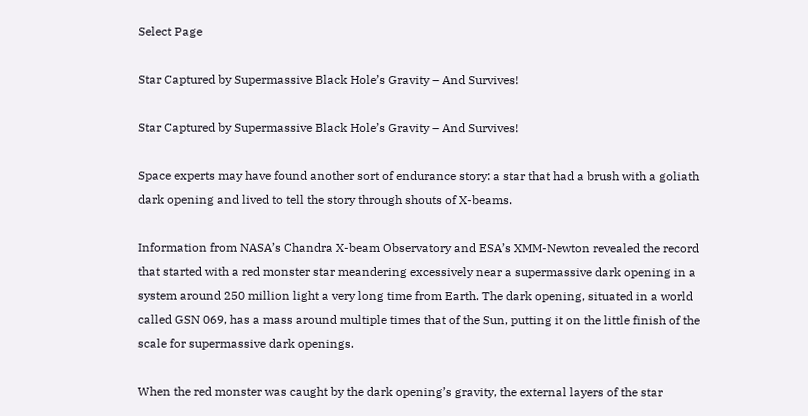Select Page

Star Captured by Supermassive Black Hole’s Gravity – And Survives!

Star Captured by Supermassive Black Hole’s Gravity – And Survives!

Space experts may have found another sort of endurance story: a star that had a brush with a goliath dark opening and lived to tell the story through shouts of X-beams.

Information from NASA’s Chandra X-beam Observatory and ESA’s XMM-Newton revealed the record that started with a red monster star meandering excessively near a supermassive dark opening in a system around 250 million light a very long time from Earth. The dark opening, situated in a world called GSN 069, has a mass around multiple times that of the Sun, putting it on the little finish of the scale for supermassive dark openings.

When the red monster was caught by the dark opening’s gravity, the external layers of the star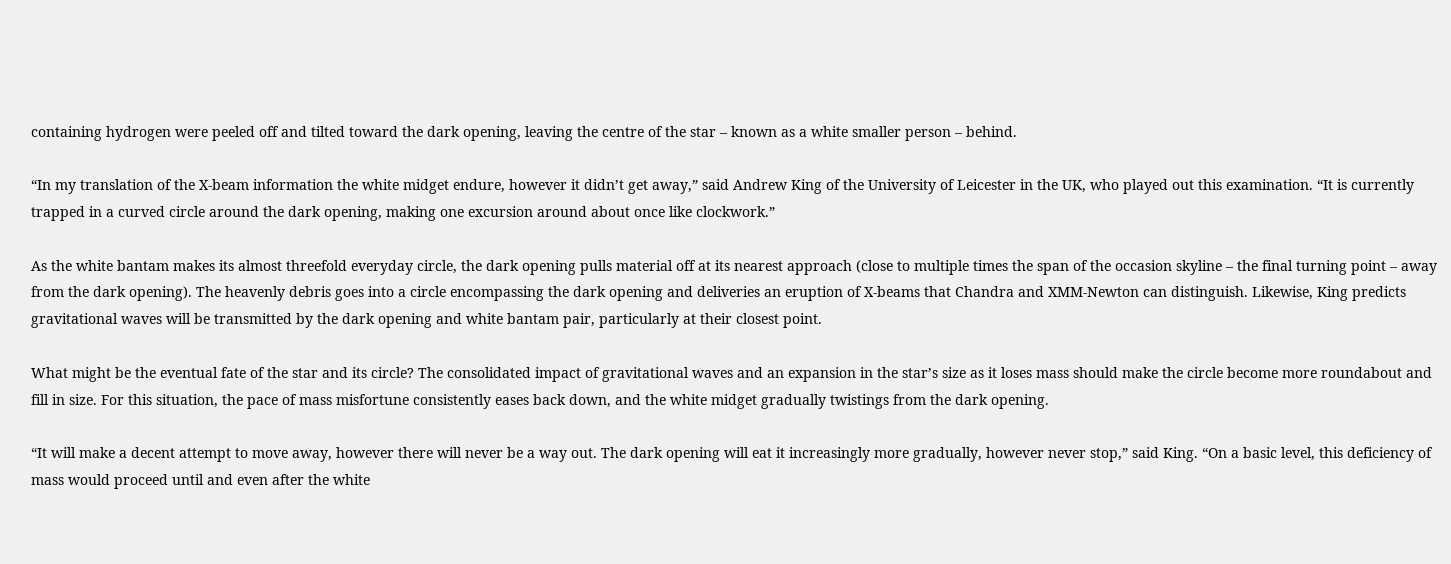containing hydrogen were peeled off and tilted toward the dark opening, leaving the centre of the star – known as a white smaller person – behind.

“In my translation of the X-beam information the white midget endure, however it didn’t get away,” said Andrew King of the University of Leicester in the UK, who played out this examination. “It is currently trapped in a curved circle around the dark opening, making one excursion around about once like clockwork.”

As the white bantam makes its almost threefold everyday circle, the dark opening pulls material off at its nearest approach (close to multiple times the span of the occasion skyline – the final turning point – away from the dark opening). The heavenly debris goes into a circle encompassing the dark opening and deliveries an eruption of X-beams that Chandra and XMM-Newton can distinguish. Likewise, King predicts gravitational waves will be transmitted by the dark opening and white bantam pair, particularly at their closest point.

What might be the eventual fate of the star and its circle? The consolidated impact of gravitational waves and an expansion in the star’s size as it loses mass should make the circle become more roundabout and fill in size. For this situation, the pace of mass misfortune consistently eases back down, and the white midget gradually twistings from the dark opening.

“It will make a decent attempt to move away, however there will never be a way out. The dark opening will eat it increasingly more gradually, however never stop,” said King. “On a basic level, this deficiency of mass would proceed until and even after the white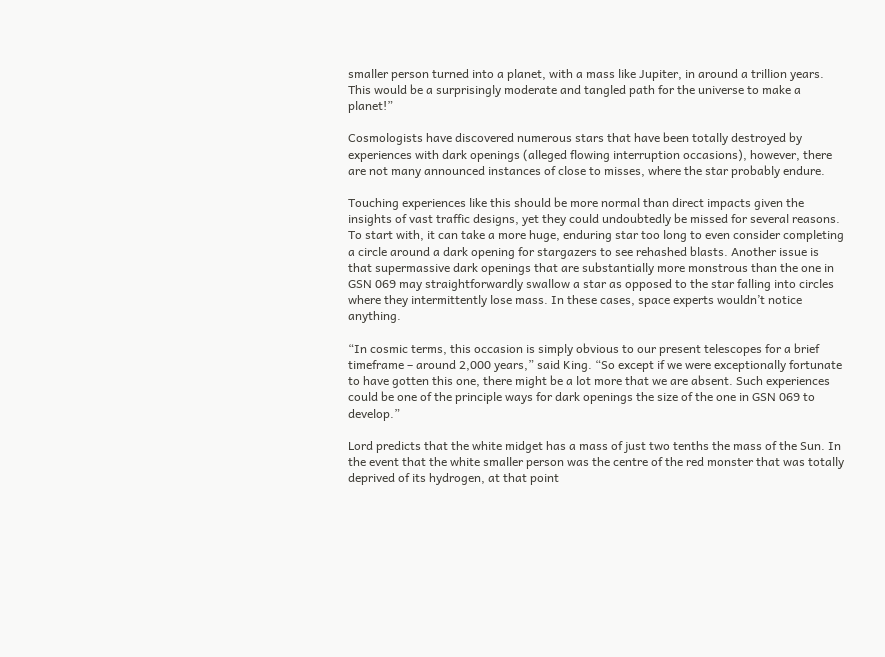smaller person turned into a planet, with a mass like Jupiter, in around a trillion years. This would be a surprisingly moderate and tangled path for the universe to make a planet!”

Cosmologists have discovered numerous stars that have been totally destroyed by experiences with dark openings (alleged flowing interruption occasions), however, there are not many announced instances of close to misses, where the star probably endure.

Touching experiences like this should be more normal than direct impacts given the insights of vast traffic designs, yet they could undoubtedly be missed for several reasons. To start with, it can take a more huge, enduring star too long to even consider completing a circle around a dark opening for stargazers to see rehashed blasts. Another issue is that supermassive dark openings that are substantially more monstrous than the one in GSN 069 may straightforwardly swallow a star as opposed to the star falling into circles where they intermittently lose mass. In these cases, space experts wouldn’t notice anything.

“In cosmic terms, this occasion is simply obvious to our present telescopes for a brief timeframe – around 2,000 years,” said King. “So except if we were exceptionally fortunate to have gotten this one, there might be a lot more that we are absent. Such experiences could be one of the principle ways for dark openings the size of the one in GSN 069 to develop.”

Lord predicts that the white midget has a mass of just two tenths the mass of the Sun. In the event that the white smaller person was the centre of the red monster that was totally deprived of its hydrogen, at that point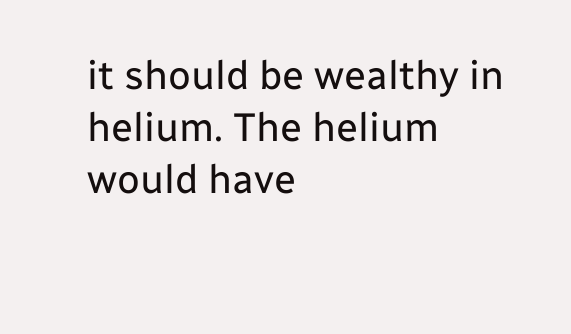it should be wealthy in helium. The helium would have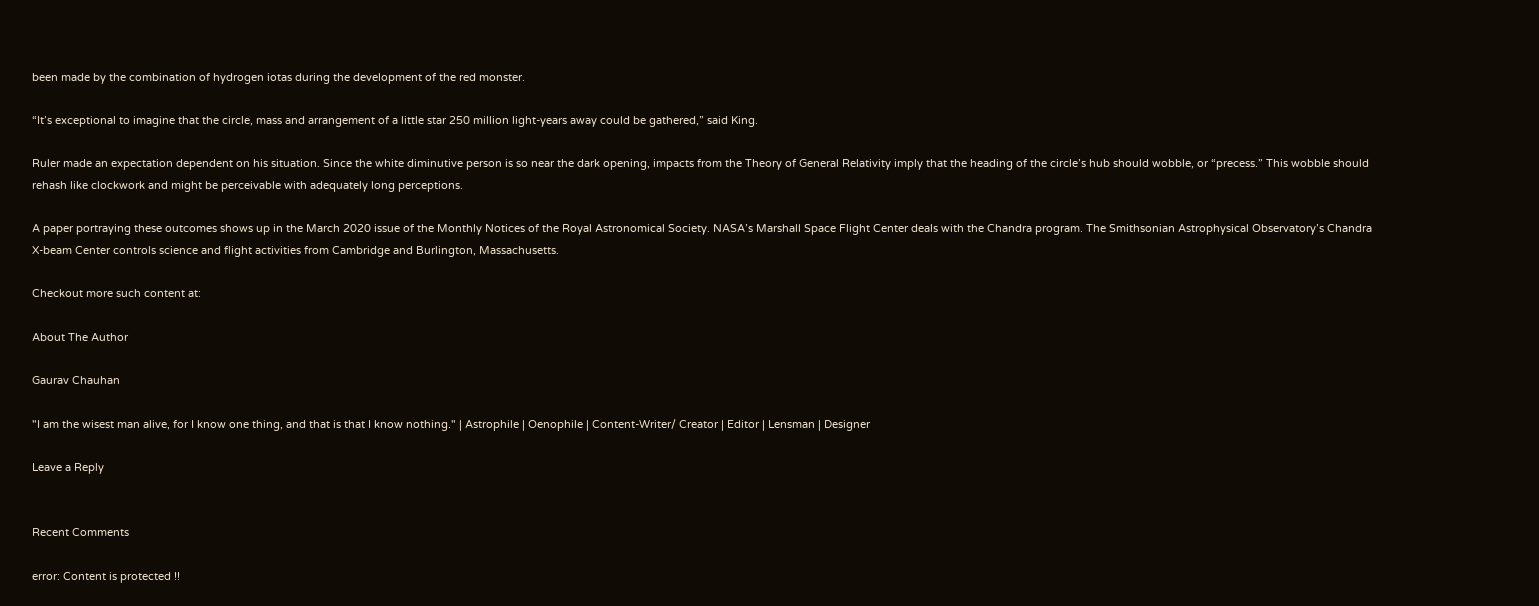been made by the combination of hydrogen iotas during the development of the red monster.

“It’s exceptional to imagine that the circle, mass and arrangement of a little star 250 million light-years away could be gathered,” said King.

Ruler made an expectation dependent on his situation. Since the white diminutive person is so near the dark opening, impacts from the Theory of General Relativity imply that the heading of the circle’s hub should wobble, or “precess.” This wobble should rehash like clockwork and might be perceivable with adequately long perceptions.

A paper portraying these outcomes shows up in the March 2020 issue of the Monthly Notices of the Royal Astronomical Society. NASA’s Marshall Space Flight Center deals with the Chandra program. The Smithsonian Astrophysical Observatory’s Chandra X-beam Center controls science and flight activities from Cambridge and Burlington, Massachusetts.

Checkout more such content at:

About The Author

Gaurav Chauhan

"I am the wisest man alive, for I know one thing, and that is that I know nothing." | Astrophile | Oenophile | Content-Writer/ Creator | Editor | Lensman | Designer

Leave a Reply


Recent Comments

error: Content is protected !!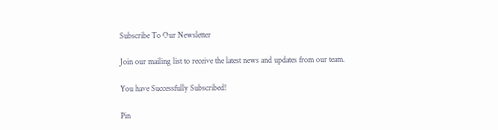Subscribe To Our Newsletter

Join our mailing list to receive the latest news and updates from our team.

You have Successfully Subscribed!

Pin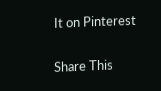It on Pinterest

Share This